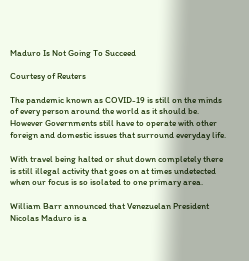Maduro Is Not Going To Succeed

Courtesy of Reuters

The pandemic known as COVID-19 is still on the minds of every person around the world as it should be. However Governments still have to operate with other foreign and domestic issues that surround everyday life.

With travel being halted or shut down completely there is still illegal activity that goes on at times undetected when our focus is so isolated to one primary area.

William Barr announced that Venezuelan President Nicolas Maduro is a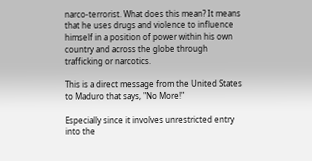narco-terrorist. What does this mean? It means that he uses drugs and violence to influence himself in a position of power within his own country and across the globe through trafficking or narcotics.

This is a direct message from the United States to Maduro that says, "No More!"

Especially since it involves unrestricted entry into the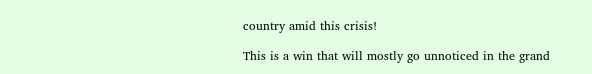country amid this crisis!

This is a win that will mostly go unnoticed in the grand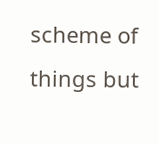scheme of things but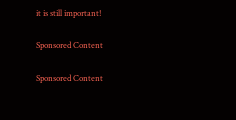it is still important!

Sponsored Content

Sponsored Content